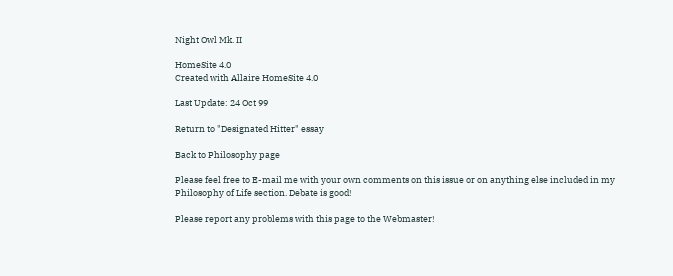Night Owl Mk. II

HomeSite 4.0
Created with Allaire HomeSite 4.0

Last Update: 24 Oct 99

Return to "Designated Hitter" essay

Back to Philosophy page

Please feel free to E-mail me with your own comments on this issue or on anything else included in my Philosophy of Life section. Debate is good!

Please report any problems with this page to the Webmaster!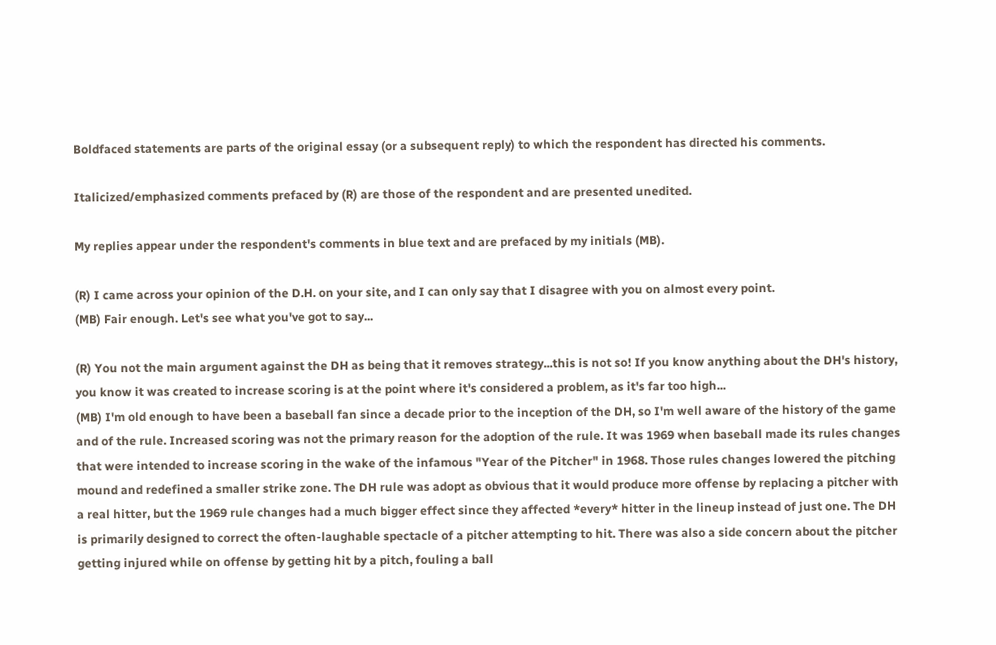Boldfaced statements are parts of the original essay (or a subsequent reply) to which the respondent has directed his comments.

Italicized/emphasized comments prefaced by (R) are those of the respondent and are presented unedited.

My replies appear under the respondent's comments in blue text and are prefaced by my initials (MB).

(R) I came across your opinion of the D.H. on your site, and I can only say that I disagree with you on almost every point.
(MB) Fair enough. Let's see what you've got to say...

(R) You not the main argument against the DH as being that it removes strategy...this is not so! If you know anything about the DH's history, you know it was created to increase scoring is at the point where it's considered a problem, as it's far too high...
(MB) I'm old enough to have been a baseball fan since a decade prior to the inception of the DH, so I'm well aware of the history of the game and of the rule. Increased scoring was not the primary reason for the adoption of the rule. It was 1969 when baseball made its rules changes that were intended to increase scoring in the wake of the infamous "Year of the Pitcher" in 1968. Those rules changes lowered the pitching mound and redefined a smaller strike zone. The DH rule was adopt as obvious that it would produce more offense by replacing a pitcher with a real hitter, but the 1969 rule changes had a much bigger effect since they affected *every* hitter in the lineup instead of just one. The DH is primarily designed to correct the often-laughable spectacle of a pitcher attempting to hit. There was also a side concern about the pitcher getting injured while on offense by getting hit by a pitch, fouling a ball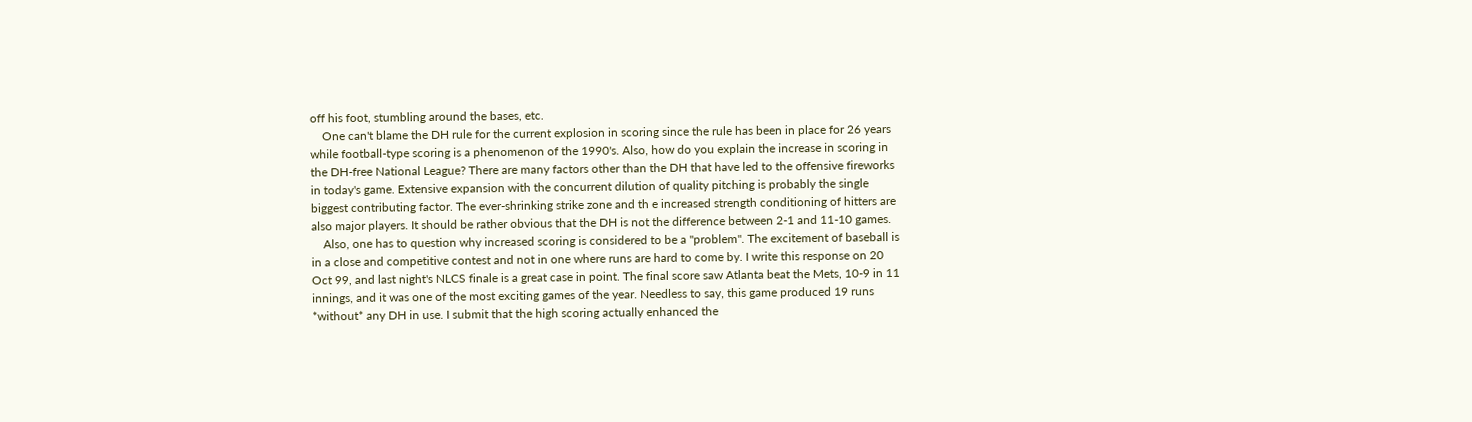off his foot, stumbling around the bases, etc.
    One can't blame the DH rule for the current explosion in scoring since the rule has been in place for 26 years while football-type scoring is a phenomenon of the 1990's. Also, how do you explain the increase in scoring in the DH-free National League? There are many factors other than the DH that have led to the offensive fireworks in today's game. Extensive expansion with the concurrent dilution of quality pitching is probably the single biggest contributing factor. The ever-shrinking strike zone and th e increased strength conditioning of hitters are also major players. It should be rather obvious that the DH is not the difference between 2-1 and 11-10 games.
    Also, one has to question why increased scoring is considered to be a "problem". The excitement of baseball is in a close and competitive contest and not in one where runs are hard to come by. I write this response on 20 Oct 99, and last night's NLCS finale is a great case in point. The final score saw Atlanta beat the Mets, 10-9 in 11 innings, and it was one of the most exciting games of the year. Needless to say, this game produced 19 runs *without* any DH in use. I submit that the high scoring actually enhanced the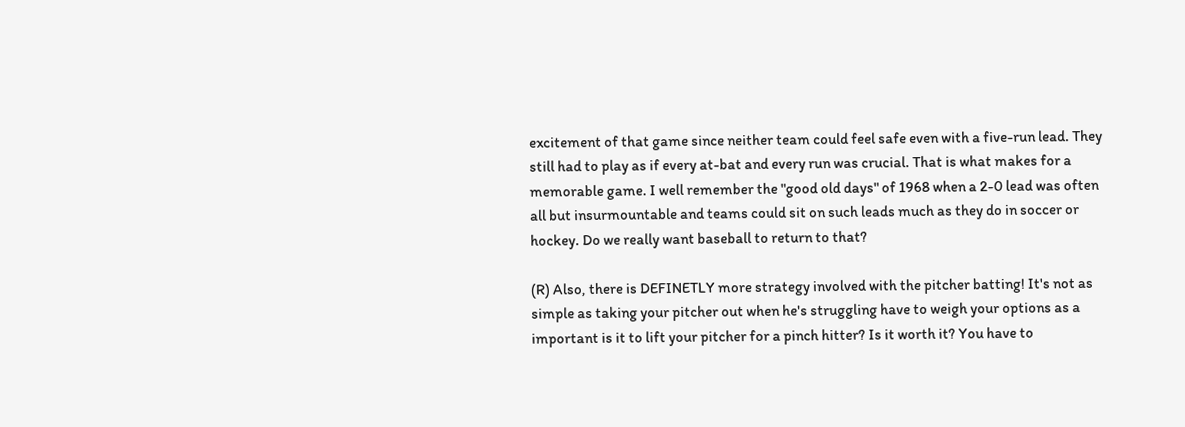excitement of that game since neither team could feel safe even with a five-run lead. They still had to play as if every at-bat and every run was crucial. That is what makes for a memorable game. I well remember the "good old days" of 1968 when a 2-0 lead was often all but insurmountable and teams could sit on such leads much as they do in soccer or hockey. Do we really want baseball to return to that?

(R) Also, there is DEFINETLY more strategy involved with the pitcher batting! It's not as simple as taking your pitcher out when he's struggling have to weigh your options as a important is it to lift your pitcher for a pinch hitter? Is it worth it? You have to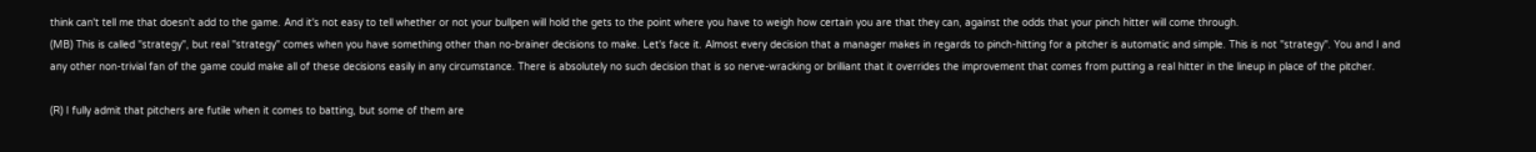think can't tell me that doesn't add to the game. And it's not easy to tell whether or not your bullpen will hold the gets to the point where you have to weigh how certain you are that they can, against the odds that your pinch hitter will come through.
(MB) This is called "strategy", but real "strategy" comes when you have something other than no-brainer decisions to make. Let's face it. Almost every decision that a manager makes in regards to pinch-hitting for a pitcher is automatic and simple. This is not "strategy". You and I and any other non-trivial fan of the game could make all of these decisions easily in any circumstance. There is absolutely no such decision that is so nerve-wracking or brilliant that it overrides the improvement that comes from putting a real hitter in the lineup in place of the pitcher.

(R) I fully admit that pitchers are futile when it comes to batting, but some of them are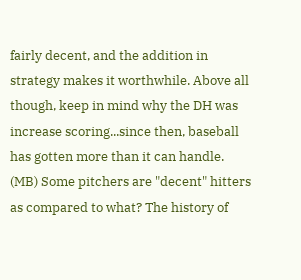fairly decent, and the addition in strategy makes it worthwhile. Above all though, keep in mind why the DH was increase scoring...since then, baseball has gotten more than it can handle.
(MB) Some pitchers are "decent" hitters as compared to what? The history of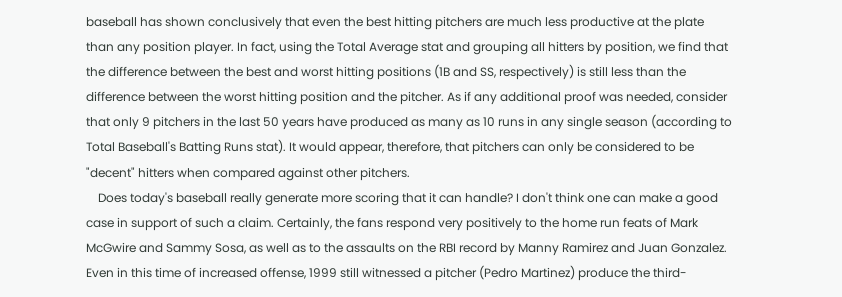baseball has shown conclusively that even the best hitting pitchers are much less productive at the plate than any position player. In fact, using the Total Average stat and grouping all hitters by position, we find that the difference between the best and worst hitting positions (1B and SS, respectively) is still less than the difference between the worst hitting position and the pitcher. As if any additional proof was needed, consider that only 9 pitchers in the last 50 years have produced as many as 10 runs in any single season (according to Total Baseball's Batting Runs stat). It would appear, therefore, that pitchers can only be considered to be "decent" hitters when compared against other pitchers.
    Does today's baseball really generate more scoring that it can handle? I don't think one can make a good case in support of such a claim. Certainly, the fans respond very positively to the home run feats of Mark McGwire and Sammy Sosa, as well as to the assaults on the RBI record by Manny Ramirez and Juan Gonzalez. Even in this time of increased offense, 1999 still witnessed a pitcher (Pedro Martinez) produce the third-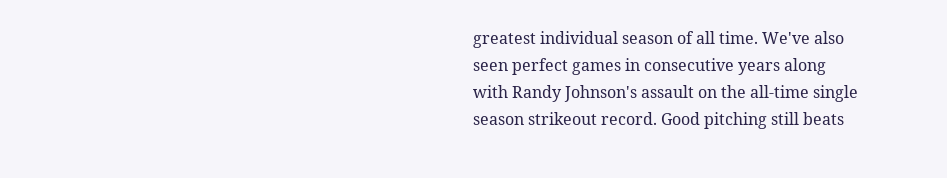greatest individual season of all time. We've also seen perfect games in consecutive years along with Randy Johnson's assault on the all-time single season strikeout record. Good pitching still beats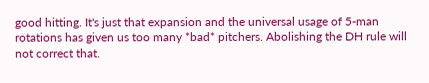good hitting. It's just that expansion and the universal usage of 5-man rotations has given us too many *bad* pitchers. Abolishing the DH rule will not correct that.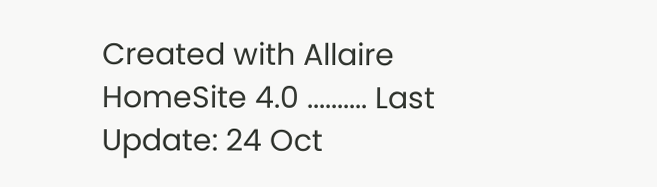Created with Allaire HomeSite 4.0 .......... Last Update: 24 Oct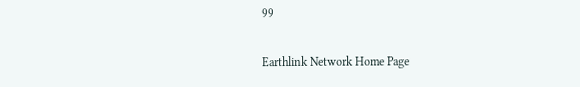99

Earthlink Network Home Page